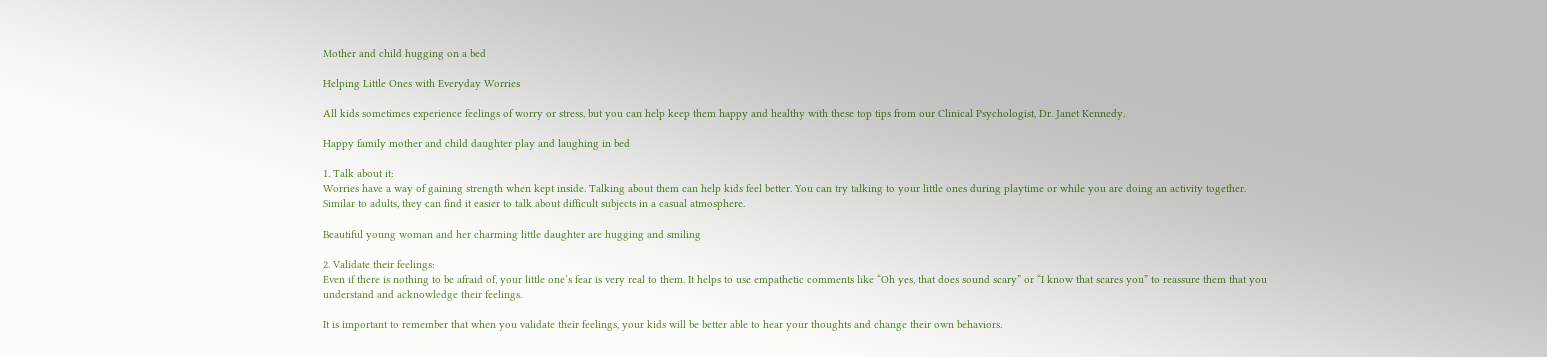Mother and child hugging on a bed

Helping Little Ones with Everyday Worries

All kids sometimes experience feelings of worry or stress, but you can help keep them happy and healthy with these top tips from our Clinical Psychologist, Dr. Janet Kennedy.

Happy family mother and child daughter play and laughing in bed

1. Talk about it:
Worries have a way of gaining strength when kept inside. Talking about them can help kids feel better. You can try talking to your little ones during playtime or while you are doing an activity together. Similar to adults, they can find it easier to talk about difficult subjects in a casual atmosphere.

Beautiful young woman and her charming little daughter are hugging and smiling

2. Validate their feelings:
Even if there is nothing to be afraid of, your little one’s fear is very real to them. It helps to use empathetic comments like “Oh yes, that does sound scary” or “I know that scares you” to reassure them that you understand and acknowledge their feelings.

It is important to remember that when you validate their feelings, your kids will be better able to hear your thoughts and change their own behaviors.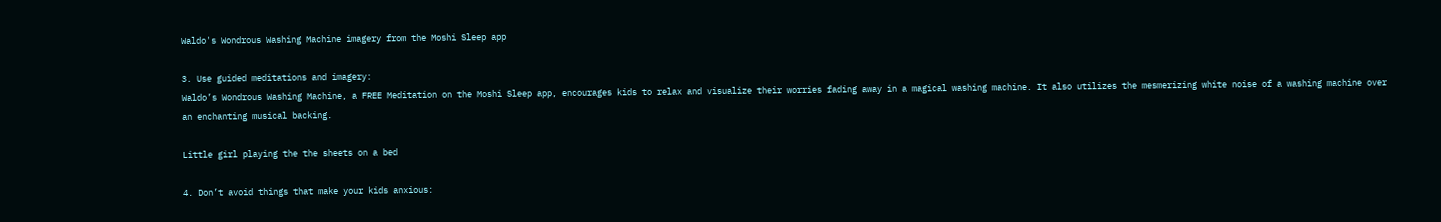Waldo's Wondrous Washing Machine imagery from the Moshi Sleep app

3. Use guided meditations and imagery:
Waldo’s Wondrous Washing Machine, a FREE Meditation on the Moshi Sleep app, encourages kids to relax and visualize their worries fading away in a magical washing machine. It also utilizes the mesmerizing white noise of a washing machine over an enchanting musical backing.

Little girl playing the the sheets on a bed

4. Don’t avoid things that make your kids anxious: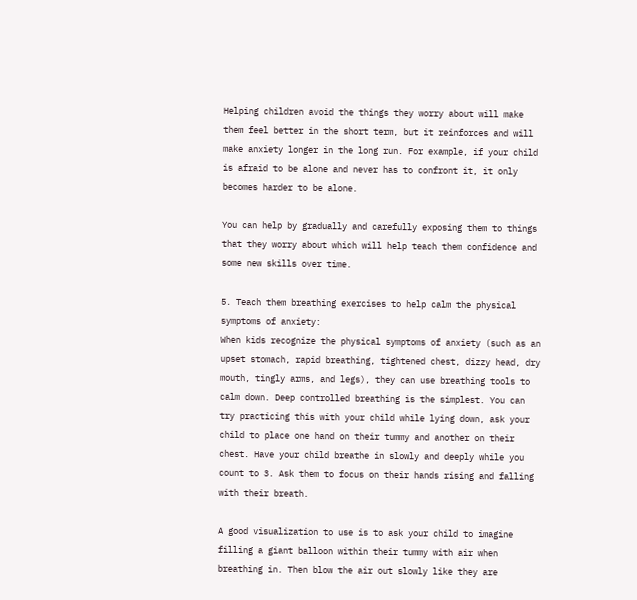Helping children avoid the things they worry about will make them feel better in the short term, but it reinforces and will make anxiety longer in the long run. For example, if your child is afraid to be alone and never has to confront it, it only becomes harder to be alone.

You can help by gradually and carefully exposing them to things that they worry about which will help teach them confidence and some new skills over time.

5. Teach them breathing exercises to help calm the physical symptoms of anxiety:
When kids recognize the physical symptoms of anxiety (such as an upset stomach, rapid breathing, tightened chest, dizzy head, dry mouth, tingly arms, and legs), they can use breathing tools to calm down. Deep controlled breathing is the simplest. You can try practicing this with your child while lying down, ask your child to place one hand on their tummy and another on their chest. Have your child breathe in slowly and deeply while you count to 3. Ask them to focus on their hands rising and falling with their breath.

A good visualization to use is to ask your child to imagine filling a giant balloon within their tummy with air when breathing in. Then blow the air out slowly like they are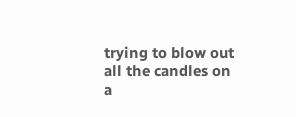trying to blow out all the candles on a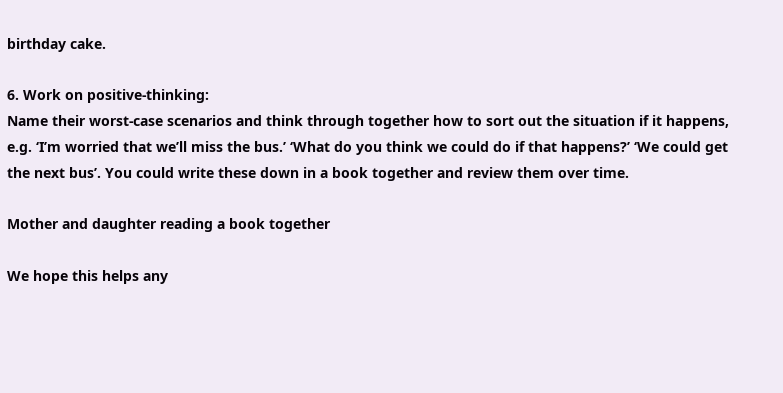birthday cake.

6. Work on positive-thinking:
Name their worst-case scenarios and think through together how to sort out the situation if it happens, e.g. ‘I’m worried that we’ll miss the bus.’ ‘What do you think we could do if that happens?’ ‘We could get the next bus’. You could write these down in a book together and review them over time.

Mother and daughter reading a book together

We hope this helps any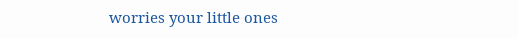worries your little ones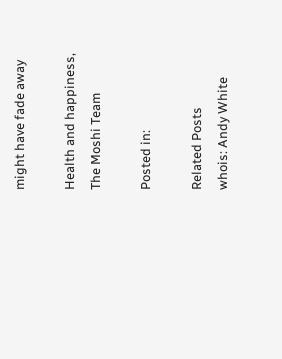might have fade away

Health and happiness,
The Moshi Team

Posted in:

Related Posts
whois: Andy White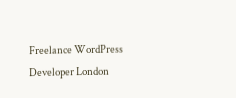Freelance WordPress Developer London